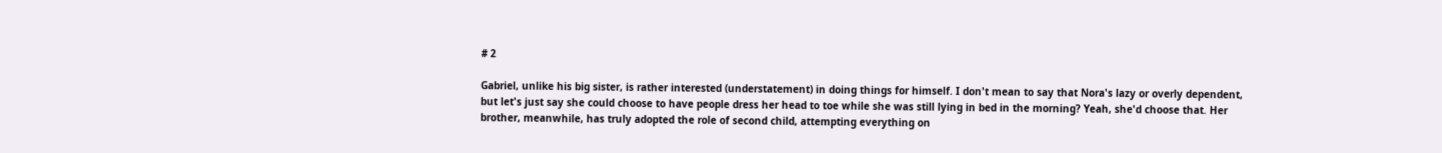# 2

Gabriel, unlike his big sister, is rather interested (understatement) in doing things for himself. I don't mean to say that Nora's lazy or overly dependent, but let's just say she could choose to have people dress her head to toe while she was still lying in bed in the morning? Yeah, she'd choose that. Her brother, meanwhile, has truly adopted the role of second child, attempting everything on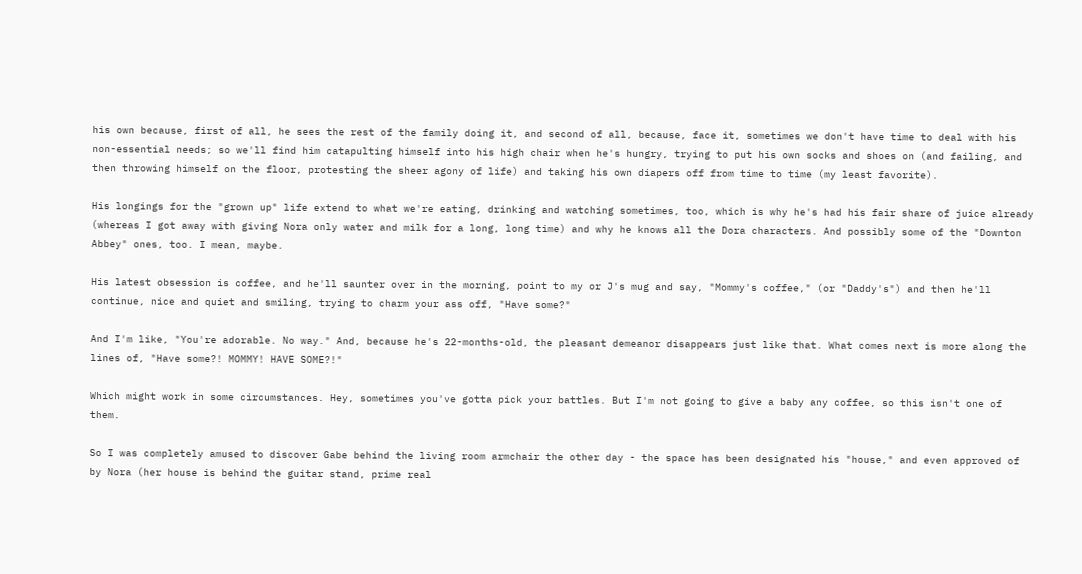his own because, first of all, he sees the rest of the family doing it, and second of all, because, face it, sometimes we don't have time to deal with his non-essential needs; so we'll find him catapulting himself into his high chair when he's hungry, trying to put his own socks and shoes on (and failing, and then throwing himself on the floor, protesting the sheer agony of life) and taking his own diapers off from time to time (my least favorite).

His longings for the "grown up" life extend to what we're eating, drinking and watching sometimes, too, which is why he's had his fair share of juice already (whereas I got away with giving Nora only water and milk for a long, long time) and why he knows all the Dora characters. And possibly some of the "Downton Abbey" ones, too. I mean, maybe.

His latest obsession is coffee, and he'll saunter over in the morning, point to my or J's mug and say, "Mommy's coffee," (or "Daddy's") and then he'll continue, nice and quiet and smiling, trying to charm your ass off, "Have some?"

And I'm like, "You're adorable. No way." And, because he's 22-months-old, the pleasant demeanor disappears just like that. What comes next is more along the lines of, "Have some?! MOMMY! HAVE SOME?!"

Which might work in some circumstances. Hey, sometimes you've gotta pick your battles. But I'm not going to give a baby any coffee, so this isn't one of them.

So I was completely amused to discover Gabe behind the living room armchair the other day - the space has been designated his "house," and even approved of by Nora (her house is behind the guitar stand, prime real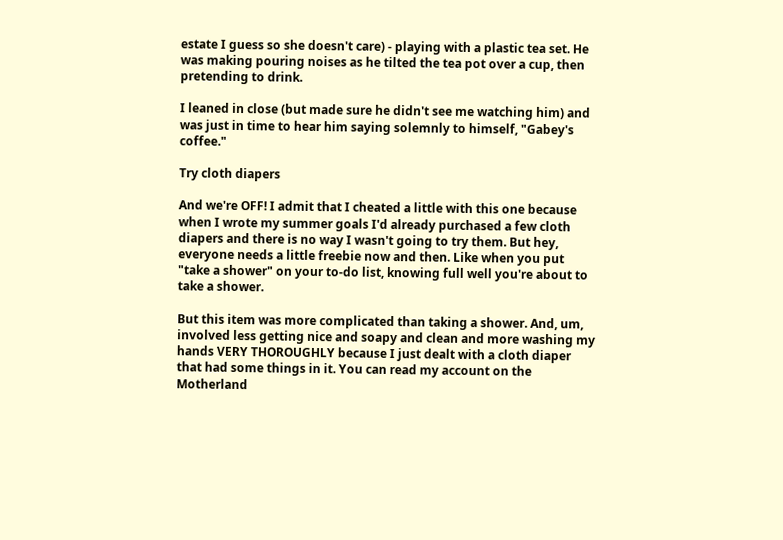estate I guess so she doesn't care) - playing with a plastic tea set. He was making pouring noises as he tilted the tea pot over a cup, then pretending to drink.

I leaned in close (but made sure he didn't see me watching him) and was just in time to hear him saying solemnly to himself, "Gabey's coffee."

Try cloth diapers

And we're OFF! I admit that I cheated a little with this one because when I wrote my summer goals I'd already purchased a few cloth diapers and there is no way I wasn't going to try them. But hey, everyone needs a little freebie now and then. Like when you put "take a shower" on your to-do list, knowing full well you're about to take a shower.

But this item was more complicated than taking a shower. And, um, involved less getting nice and soapy and clean and more washing my hands VERY THOROUGHLY because I just dealt with a cloth diaper that had some things in it. You can read my account on the Motherland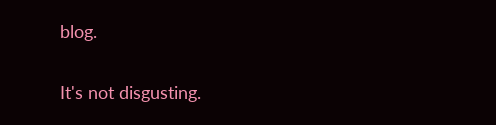blog.

It's not disgusting.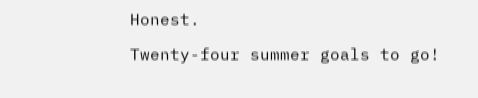Honest.

Twenty-four summer goals to go!